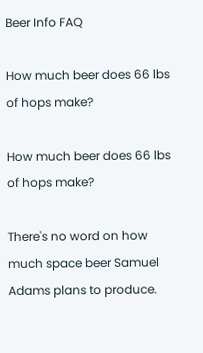Beer Info FAQ

How much beer does 66 lbs of hops make?

How much beer does 66 lbs of hops make?

There's no word on how much space beer Samuel Adams plans to produce.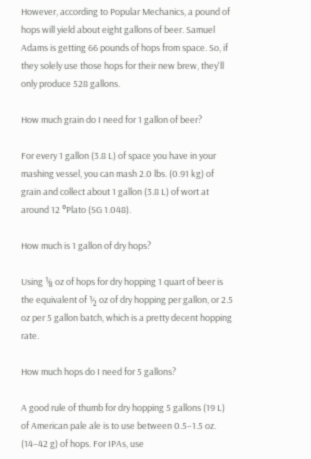However, according to Popular Mechanics, a pound of hops will yield about eight gallons of beer. Samuel Adams is getting 66 pounds of hops from space. So, if they solely use those hops for their new brew, they'll only produce 528 gallons.

How much grain do I need for 1 gallon of beer?

For every 1 gallon (3.8 L) of space you have in your mashing vessel, you can mash 2.0 lbs. (0.91 kg) of grain and collect about 1 gallon (3.8 L) of wort at around 12 °Plato (SG 1.048).

How much is 1 gallon of dry hops?

Using ⅛ oz of hops for dry hopping 1 quart of beer is the equivalent of ½ oz of dry hopping per gallon, or 2.5 oz per 5 gallon batch, which is a pretty decent hopping rate.

How much hops do I need for 5 gallons?

A good rule of thumb for dry hopping 5 gallons (19 L) of American pale ale is to use between 0.5–1.5 oz. (14–42 g) of hops. For IPAs, use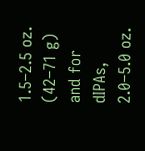1.5–2.5 oz. (42–71 g) and for dIPAs, 2.0–5.0 oz.